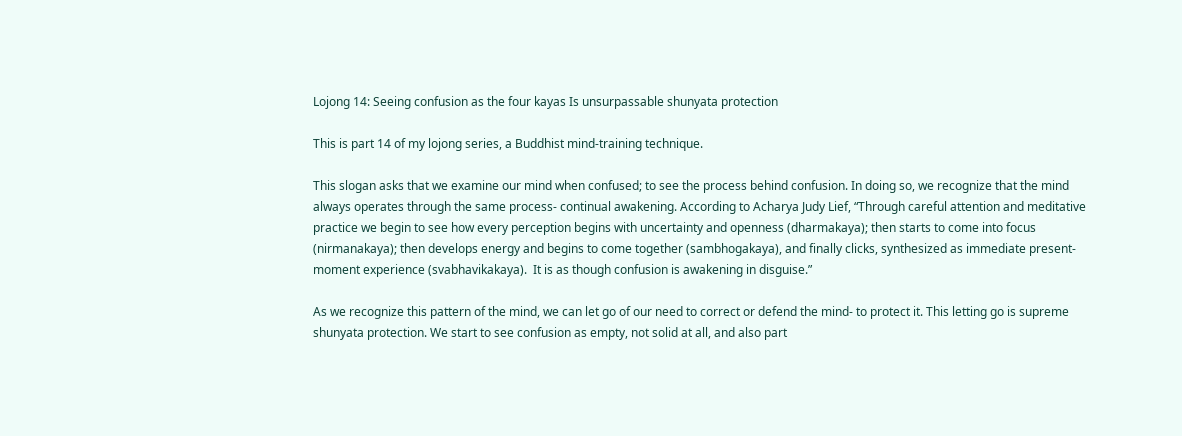Lojong 14: Seeing confusion as the four kayas Is unsurpassable shunyata protection

This is part 14 of my lojong series, a Buddhist mind-training technique.

This slogan asks that we examine our mind when confused; to see the process behind confusion. In doing so, we recognize that the mind always operates through the same process- continual awakening. According to Acharya Judy Lief, “Through careful attention and meditative practice we begin to see how every perception begins with uncertainty and openness (dharmakaya); then starts to come into focus (nirmanakaya); then develops energy and begins to come together (sambhogakaya), and finally clicks, synthesized as immediate present-moment experience (svabhavikakaya).  It is as though confusion is awakening in disguise.”

As we recognize this pattern of the mind, we can let go of our need to correct or defend the mind- to protect it. This letting go is supreme shunyata protection. We start to see confusion as empty, not solid at all, and also part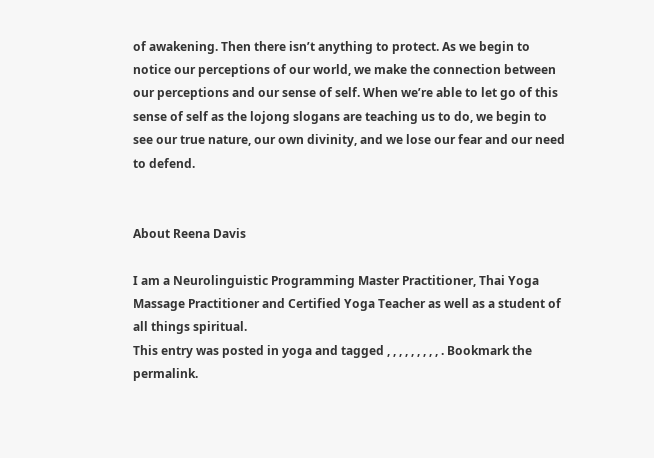of awakening. Then there isn’t anything to protect. As we begin to notice our perceptions of our world, we make the connection between our perceptions and our sense of self. When we’re able to let go of this sense of self as the lojong slogans are teaching us to do, we begin to see our true nature, our own divinity, and we lose our fear and our need to defend.


About Reena Davis

I am a Neurolinguistic Programming Master Practitioner, Thai Yoga Massage Practitioner and Certified Yoga Teacher as well as a student of all things spiritual.
This entry was posted in yoga and tagged , , , , , , , , , . Bookmark the permalink.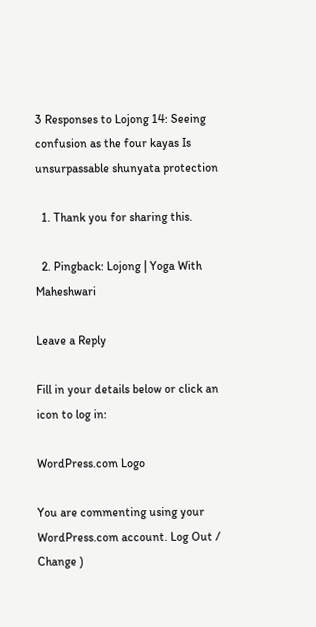3 Responses to Lojong 14: Seeing confusion as the four kayas Is unsurpassable shunyata protection

  1. Thank you for sharing this.

  2. Pingback: Lojong | Yoga With Maheshwari

Leave a Reply

Fill in your details below or click an icon to log in:

WordPress.com Logo

You are commenting using your WordPress.com account. Log Out /  Change )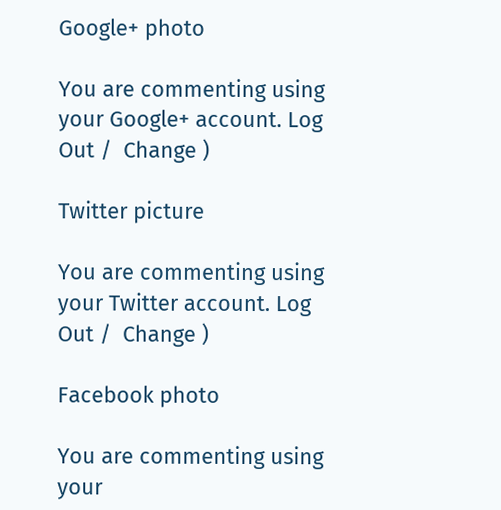Google+ photo

You are commenting using your Google+ account. Log Out /  Change )

Twitter picture

You are commenting using your Twitter account. Log Out /  Change )

Facebook photo

You are commenting using your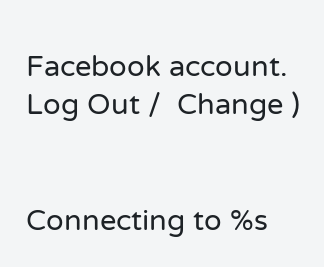Facebook account. Log Out /  Change )


Connecting to %s